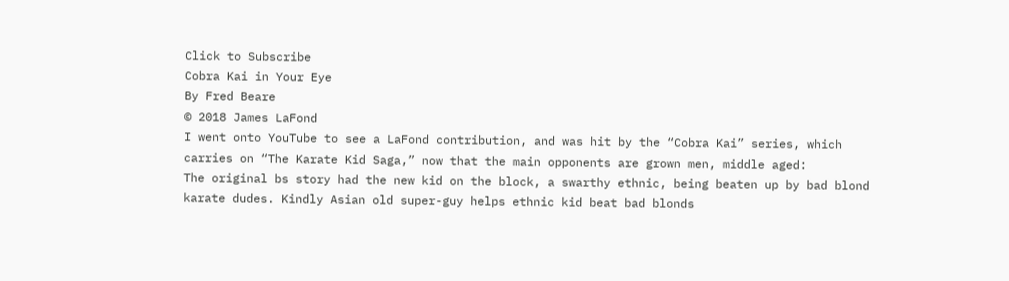Click to Subscribe
Cobra Kai in Your Eye
By Fred Beare
© 2018 James LaFond
I went onto YouTube to see a LaFond contribution, and was hit by the “Cobra Kai” series, which carries on “The Karate Kid Saga,” now that the main opponents are grown men, middle aged:
The original bs story had the new kid on the block, a swarthy ethnic, being beaten up by bad blond karate dudes. Kindly Asian old super-guy helps ethnic kid beat bad blonds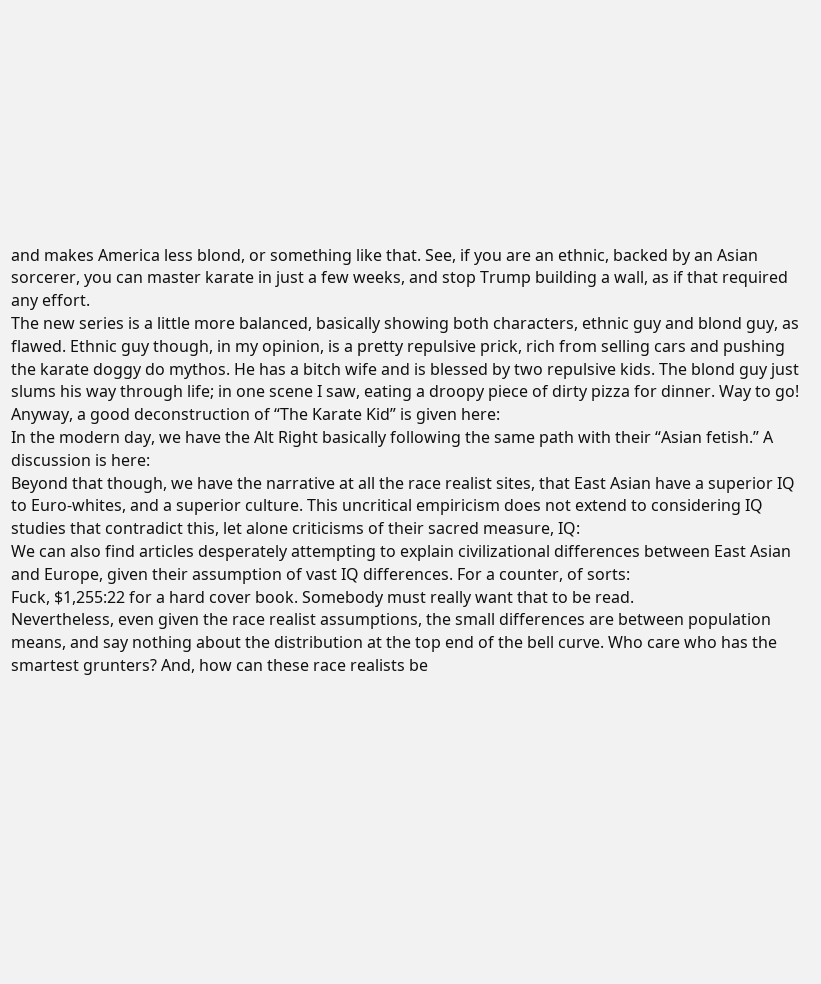and makes America less blond, or something like that. See, if you are an ethnic, backed by an Asian sorcerer, you can master karate in just a few weeks, and stop Trump building a wall, as if that required any effort.
The new series is a little more balanced, basically showing both characters, ethnic guy and blond guy, as flawed. Ethnic guy though, in my opinion, is a pretty repulsive prick, rich from selling cars and pushing the karate doggy do mythos. He has a bitch wife and is blessed by two repulsive kids. The blond guy just slums his way through life; in one scene I saw, eating a droopy piece of dirty pizza for dinner. Way to go!
Anyway, a good deconstruction of “The Karate Kid” is given here:
In the modern day, we have the Alt Right basically following the same path with their “Asian fetish.” A discussion is here:
Beyond that though, we have the narrative at all the race realist sites, that East Asian have a superior IQ to Euro-whites, and a superior culture. This uncritical empiricism does not extend to considering IQ studies that contradict this, let alone criticisms of their sacred measure, IQ:
We can also find articles desperately attempting to explain civilizational differences between East Asian and Europe, given their assumption of vast IQ differences. For a counter, of sorts:
Fuck, $1,255:22 for a hard cover book. Somebody must really want that to be read.
Nevertheless, even given the race realist assumptions, the small differences are between population means, and say nothing about the distribution at the top end of the bell curve. Who care who has the smartest grunters? And, how can these race realists be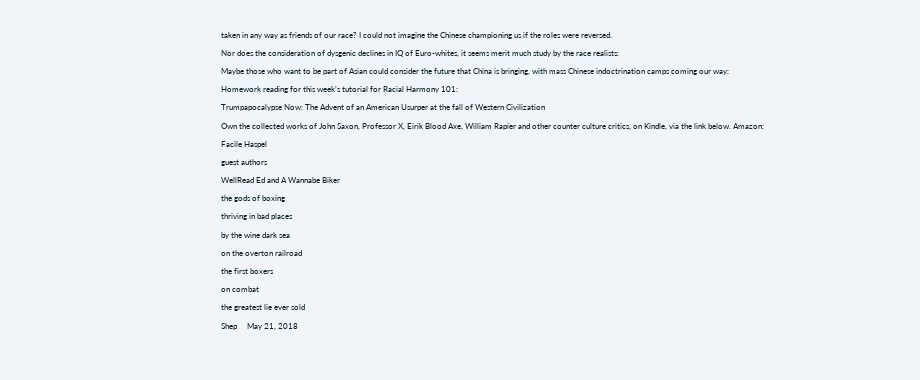taken in any way as friends of our race? I could not imagine the Chinese championing us if the roles were reversed.
Nor does the consideration of dysgenic declines in IQ of Euro-whites, it seems merit much study by the race realists:
Maybe those who want to be part of Asian could consider the future that China is bringing, with mass Chinese indoctrination camps coming our way:
Homework reading for this week’s tutorial for Racial Harmony 101:
Trumpapocalypse Now: The Advent of an American Usurper at the fall of Western Civilization
Own the collected works of John Saxon, Professor X, Eirik Blood Axe, William Rapier and other counter culture critics, on Kindle, via the link below. Amazon:
Facile Haspel
guest authors
WellRead Ed and A Wannabe Biker
the gods of boxing
thriving in bad places
by the wine dark sea
on the overton railroad
the first boxers
on combat
the greatest lie ever sold
Shep     May 21, 2018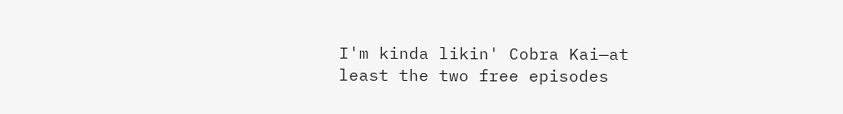I'm kinda likin' Cobra Kai—at least the two free episodes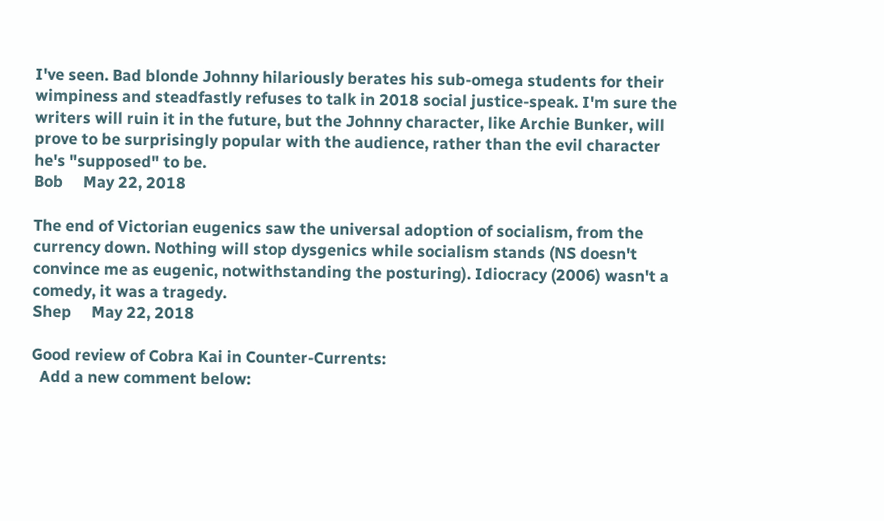I've seen. Bad blonde Johnny hilariously berates his sub-omega students for their wimpiness and steadfastly refuses to talk in 2018 social justice-speak. I'm sure the writers will ruin it in the future, but the Johnny character, like Archie Bunker, will prove to be surprisingly popular with the audience, rather than the evil character he's "supposed" to be.
Bob     May 22, 2018

The end of Victorian eugenics saw the universal adoption of socialism, from the currency down. Nothing will stop dysgenics while socialism stands (NS doesn't convince me as eugenic, notwithstanding the posturing). Idiocracy (2006) wasn't a comedy, it was a tragedy.
Shep     May 22, 2018

Good review of Cobra Kai in Counter-Currents:
  Add a new comment below: